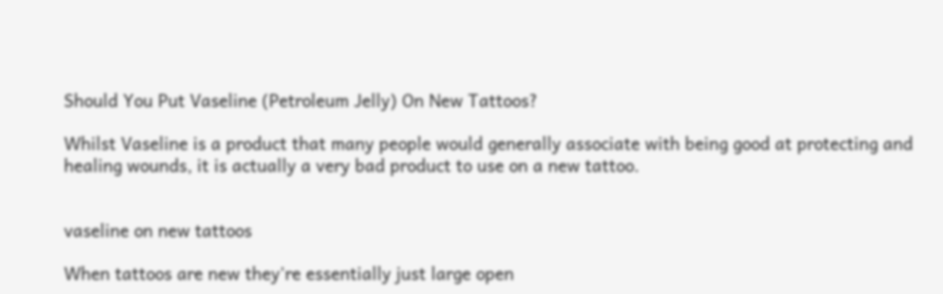Should You Put Vaseline (Petroleum Jelly) On New Tattoos?

Whilst Vaseline is a product that many people would generally associate with being good at protecting and healing wounds, it is actually a very bad product to use on a new tattoo.


vaseline on new tattoos

When tattoos are new they're essentially just large open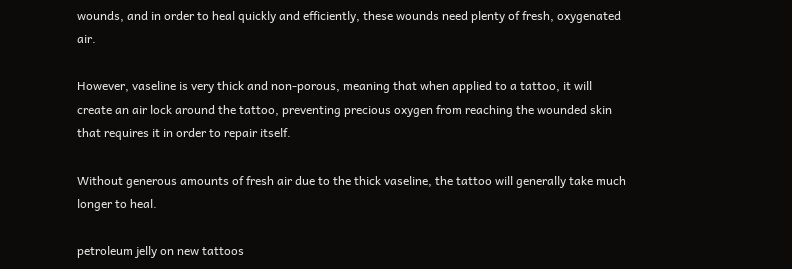wounds, and in order to heal quickly and efficiently, these wounds need plenty of fresh, oxygenated air.

However, vaseline is very thick and non-porous, meaning that when applied to a tattoo, it will create an air lock around the tattoo, preventing precious oxygen from reaching the wounded skin that requires it in order to repair itself.

Without generous amounts of fresh air due to the thick vaseline, the tattoo will generally take much longer to heal.

petroleum jelly on new tattoos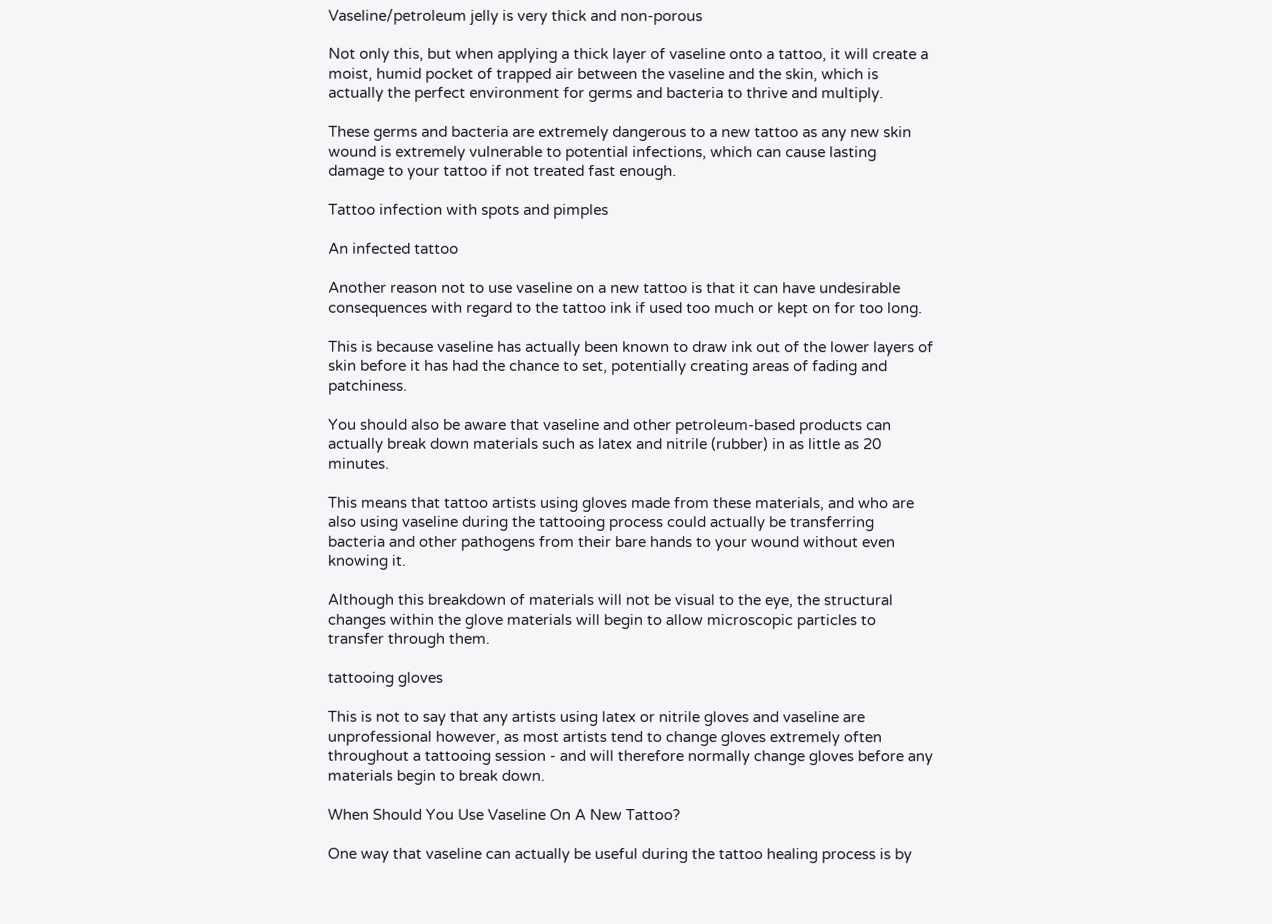Vaseline/petroleum jelly is very thick and non-porous

Not only this, but when applying a thick layer of vaseline onto a tattoo, it will create a moist, humid pocket of trapped air between the vaseline and the skin, which is actually the perfect environment for germs and bacteria to thrive and multiply.

These germs and bacteria are extremely dangerous to a new tattoo as any new skin wound is extremely vulnerable to potential infections, which can cause lasting damage to your tattoo if not treated fast enough.

Tattoo infection with spots and pimples

An infected tattoo

Another reason not to use vaseline on a new tattoo is that it can have undesirable consequences with regard to the tattoo ink if used too much or kept on for too long.

This is because vaseline has actually been known to draw ink out of the lower layers of skin before it has had the chance to set, potentially creating areas of fading and patchiness.

You should also be aware that vaseline and other petroleum-based products can actually break down materials such as latex and nitrile (rubber) in as little as 20 minutes.

This means that tattoo artists using gloves made from these materials, and who are also using vaseline during the tattooing process could actually be transferring bacteria and other pathogens from their bare hands to your wound without even knowing it.

Although this breakdown of materials will not be visual to the eye, the structural changes within the glove materials will begin to allow microscopic particles to transfer through them.

tattooing gloves

This is not to say that any artists using latex or nitrile gloves and vaseline are unprofessional however, as most artists tend to change gloves extremely often throughout a tattooing session - and will therefore normally change gloves before any materials begin to break down.

When Should You Use Vaseline On A New Tattoo?

One way that vaseline can actually be useful during the tattoo healing process is by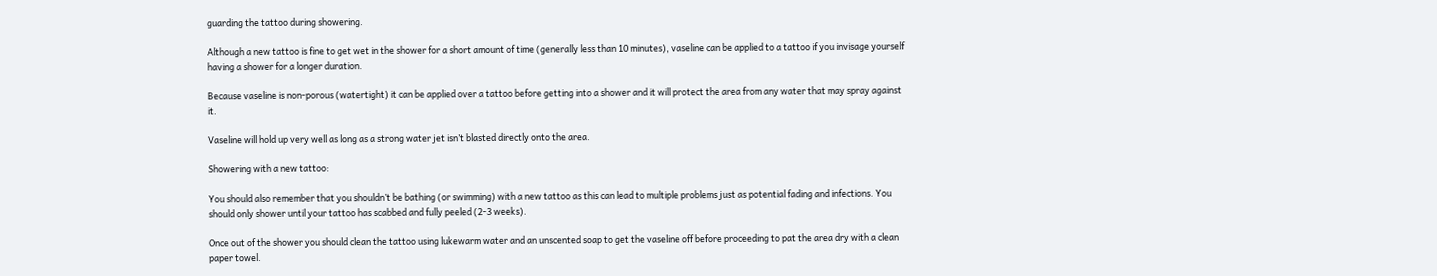guarding the tattoo during showering.

Although a new tattoo is fine to get wet in the shower for a short amount of time (generally less than 10 minutes), vaseline can be applied to a tattoo if you invisage yourself having a shower for a longer duration.

Because vaseline is non-porous (watertight) it can be applied over a tattoo before getting into a shower and it will protect the area from any water that may spray against it.

Vaseline will hold up very well as long as a strong water jet isn’t blasted directly onto the area.

Showering with a new tattoo:

You should also remember that you shouldn’t be bathing (or swimming) with a new tattoo as this can lead to multiple problems just as potential fading and infections. You should only shower until your tattoo has scabbed and fully peeled (2-3 weeks).

Once out of the shower you should clean the tattoo using lukewarm water and an unscented soap to get the vaseline off before proceeding to pat the area dry with a clean paper towel.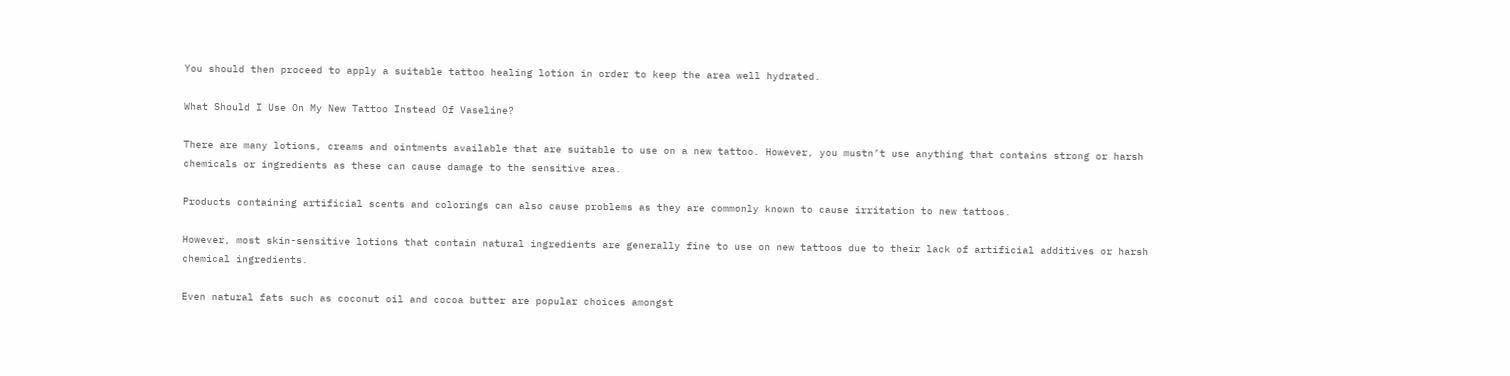You should then proceed to apply a suitable tattoo healing lotion in order to keep the area well hydrated.

What Should I Use On My New Tattoo Instead Of Vaseline?

There are many lotions, creams and ointments available that are suitable to use on a new tattoo. However, you mustn’t use anything that contains strong or harsh chemicals or ingredients as these can cause damage to the sensitive area.

Products containing artificial scents and colorings can also cause problems as they are commonly known to cause irritation to new tattoos.

However, most skin-sensitive lotions that contain natural ingredients are generally fine to use on new tattoos due to their lack of artificial additives or harsh chemical ingredients.

Even natural fats such as coconut oil and cocoa butter are popular choices amongst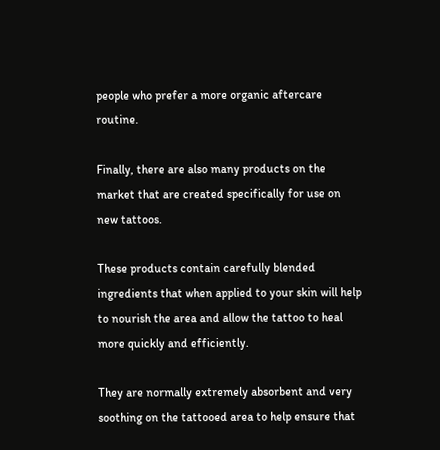people who prefer a more organic aftercare routine.

Finally, there are also many products on the market that are created specifically for use on new tattoos.

These products contain carefully blended ingredients that when applied to your skin will help to nourish the area and allow the tattoo to heal more quickly and efficiently.

They are normally extremely absorbent and very soothing on the tattooed area to help ensure that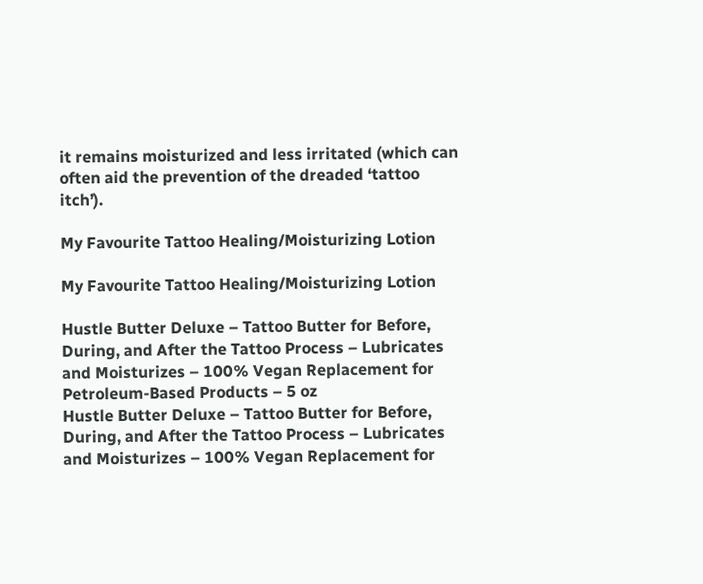it remains moisturized and less irritated (which can often aid the prevention of the dreaded ‘tattoo itch’).

My Favourite Tattoo Healing/Moisturizing Lotion

My Favourite Tattoo Healing/Moisturizing Lotion

Hustle Butter Deluxe – Tattoo Butter for Before, During, and After the Tattoo Process – Lubricates and Moisturizes – 100% Vegan Replacement for Petroleum-Based Products – 5 oz
Hustle Butter Deluxe – Tattoo Butter for Before, During, and After the Tattoo Process – Lubricates and Moisturizes – 100% Vegan Replacement for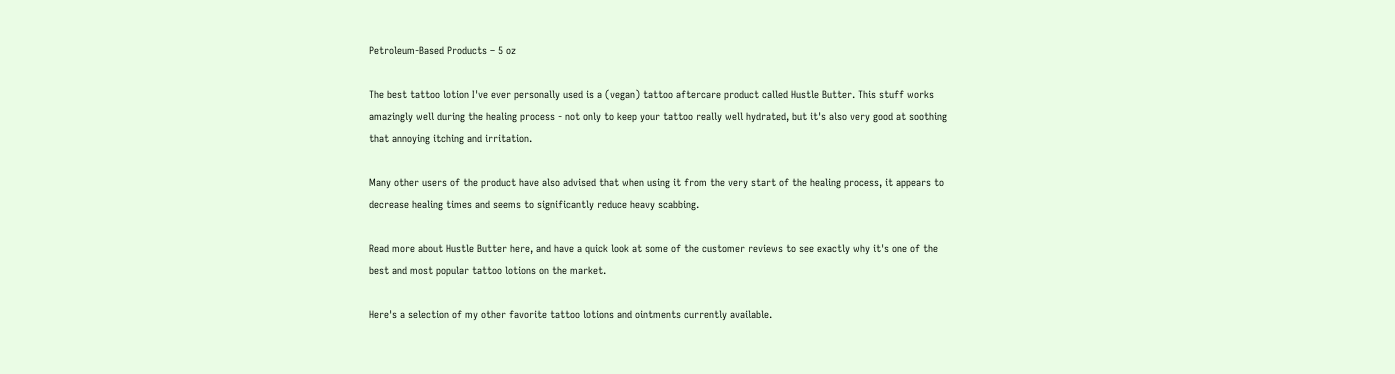Petroleum-Based Products – 5 oz

The best tattoo lotion I've ever personally used is a (vegan) tattoo aftercare product called Hustle Butter. This stuff works amazingly well during the healing process - not only to keep your tattoo really well hydrated, but it's also very good at soothing that annoying itching and irritation.

Many other users of the product have also advised that when using it from the very start of the healing process, it appears to decrease healing times and seems to significantly reduce heavy scabbing.

Read more about Hustle Butter here, and have a quick look at some of the customer reviews to see exactly why it's one of the best and most popular tattoo lotions on the market.

Here's a selection of my other favorite tattoo lotions and ointments currently available.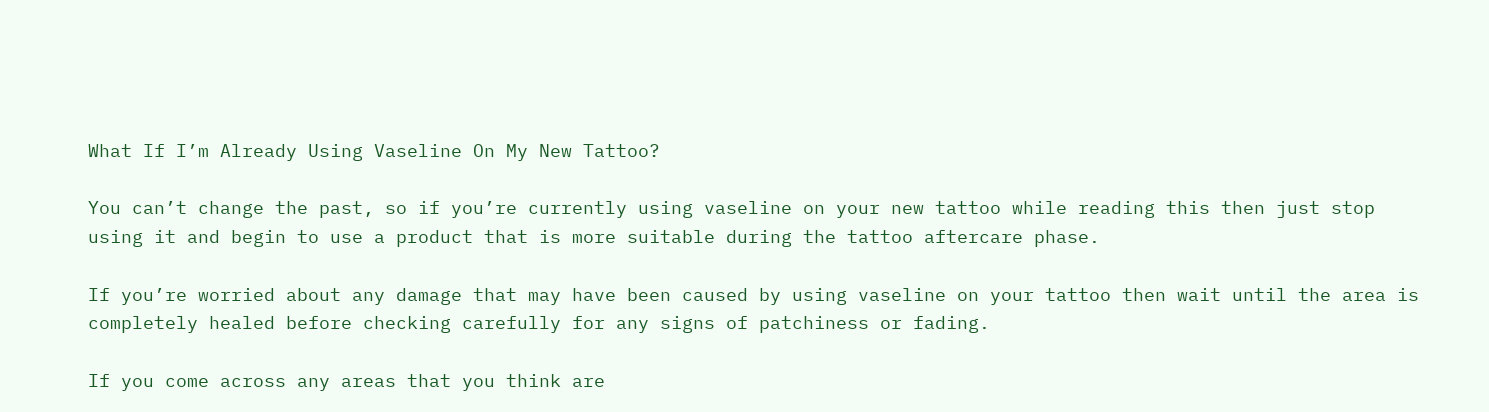What If I’m Already Using Vaseline On My New Tattoo?

You can’t change the past, so if you’re currently using vaseline on your new tattoo while reading this then just stop using it and begin to use a product that is more suitable during the tattoo aftercare phase.

If you’re worried about any damage that may have been caused by using vaseline on your tattoo then wait until the area is completely healed before checking carefully for any signs of patchiness or fading.

If you come across any areas that you think are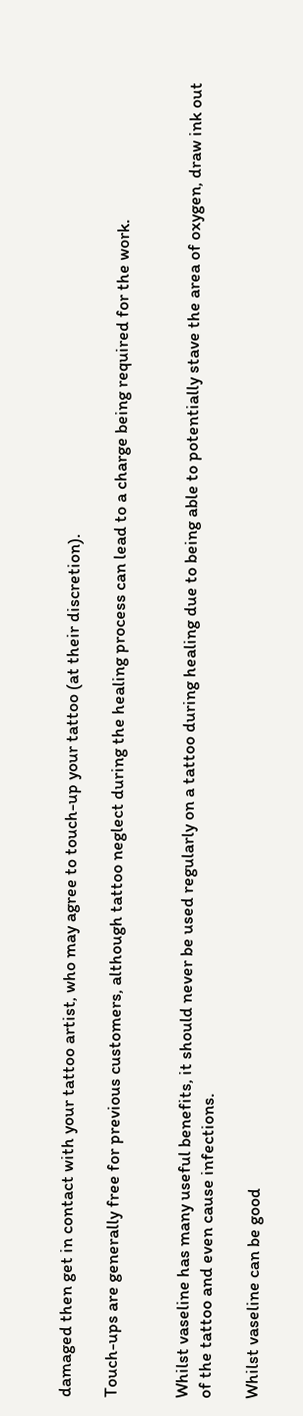damaged then get in contact with your tattoo artist, who may agree to touch-up your tattoo (at their discretion).

Touch-ups are generally free for previous customers, although tattoo neglect during the healing process can lead to a charge being required for the work.


Whilst vaseline has many useful benefits, it should never be used regularly on a tattoo during healing due to being able to potentially stave the area of oxygen, draw ink out of the tattoo and even cause infections.

Whilst vaseline can be good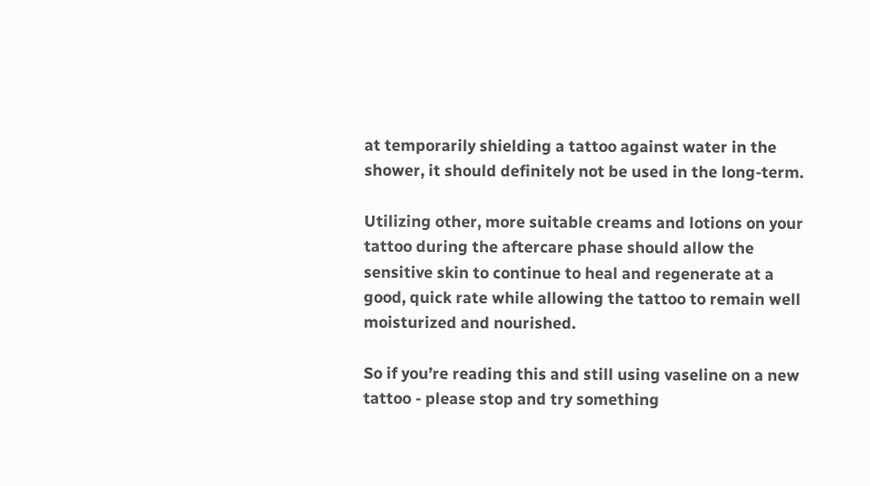at temporarily shielding a tattoo against water in the shower, it should definitely not be used in the long-term.

Utilizing other, more suitable creams and lotions on your tattoo during the aftercare phase should allow the sensitive skin to continue to heal and regenerate at a good, quick rate while allowing the tattoo to remain well moisturized and nourished.

So if you’re reading this and still using vaseline on a new tattoo - please stop and try something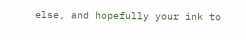else, and hopefully your ink to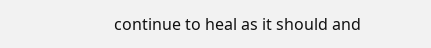continue to heal as it should and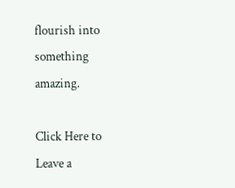flourish into something amazing.

Click Here to Leave a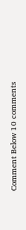Comment Below 10 comments